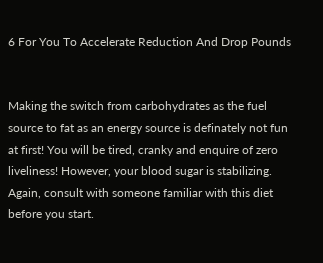6 For You To Accelerate Reduction And Drop Pounds


Making the switch from carbohydrates as the fuel source to fat as an energy source is definately not fun at first! You will be tired, cranky and enquire of zero liveliness! However, your blood sugar is stabilizing. Again, consult with someone familiar with this diet before you start.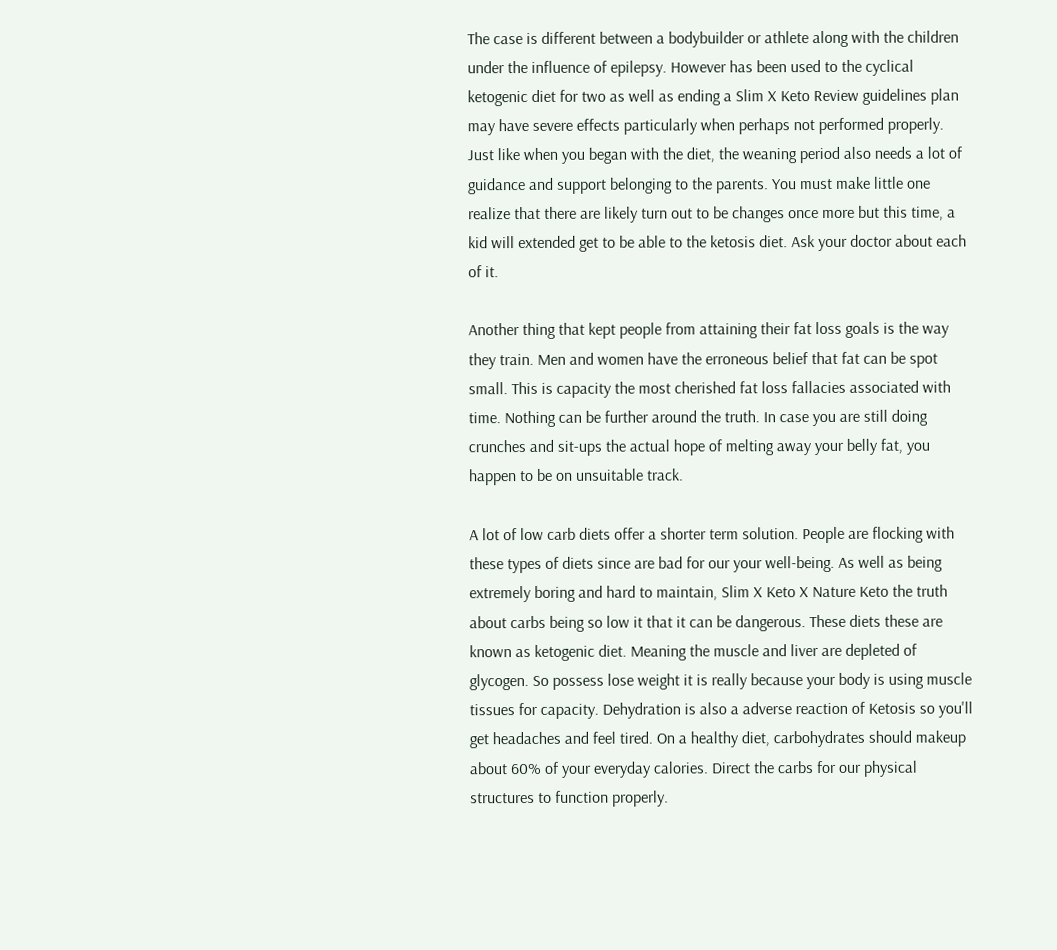The case is different between a bodybuilder or athlete along with the children under the influence of epilepsy. However has been used to the cyclical ketogenic diet for two as well as ending a Slim X Keto Review guidelines plan may have severe effects particularly when perhaps not performed properly. Just like when you began with the diet, the weaning period also needs a lot of guidance and support belonging to the parents. You must make little one realize that there are likely turn out to be changes once more but this time, a kid will extended get to be able to the ketosis diet. Ask your doctor about each of it.

Another thing that kept people from attaining their fat loss goals is the way they train. Men and women have the erroneous belief that fat can be spot small. This is capacity the most cherished fat loss fallacies associated with time. Nothing can be further around the truth. In case you are still doing crunches and sit-ups the actual hope of melting away your belly fat, you happen to be on unsuitable track.

A lot of low carb diets offer a shorter term solution. People are flocking with these types of diets since are bad for our your well-being. As well as being extremely boring and hard to maintain, Slim X Keto X Nature Keto the truth about carbs being so low it that it can be dangerous. These diets these are known as ketogenic diet. Meaning the muscle and liver are depleted of glycogen. So possess lose weight it is really because your body is using muscle tissues for capacity. Dehydration is also a adverse reaction of Ketosis so you'll get headaches and feel tired. On a healthy diet, carbohydrates should makeup about 60% of your everyday calories. Direct the carbs for our physical structures to function properly.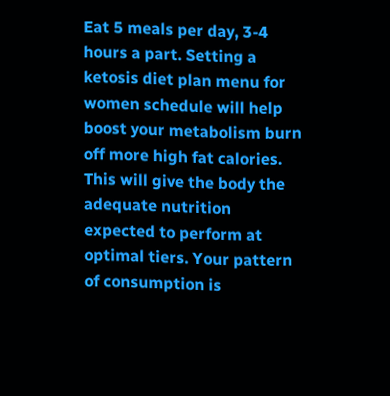Eat 5 meals per day, 3-4 hours a part. Setting a ketosis diet plan menu for women schedule will help boost your metabolism burn off more high fat calories. This will give the body the adequate nutrition expected to perform at optimal tiers. Your pattern of consumption is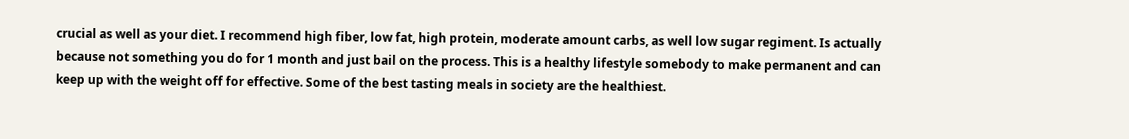crucial as well as your diet. I recommend high fiber, low fat, high protein, moderate amount carbs, as well low sugar regiment. Is actually because not something you do for 1 month and just bail on the process. This is a healthy lifestyle somebody to make permanent and can keep up with the weight off for effective. Some of the best tasting meals in society are the healthiest.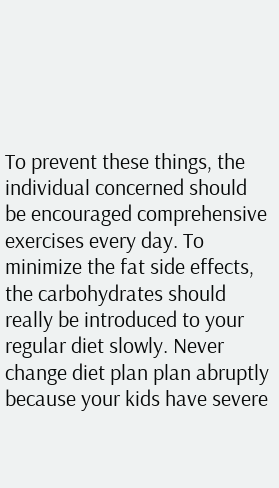To prevent these things, the individual concerned should be encouraged comprehensive exercises every day. To minimize the fat side effects, the carbohydrates should really be introduced to your regular diet slowly. Never change diet plan plan abruptly because your kids have severe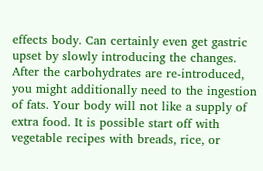effects body. Can certainly even get gastric upset by slowly introducing the changes. After the carbohydrates are re-introduced, you might additionally need to the ingestion of fats. Your body will not like a supply of extra food. It is possible start off with vegetable recipes with breads, rice, or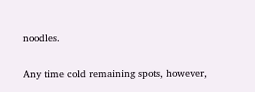noodles.

Any time cold remaining spots, however,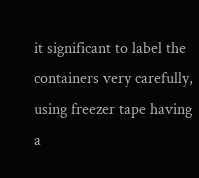it significant to label the containers very carefully, using freezer tape having a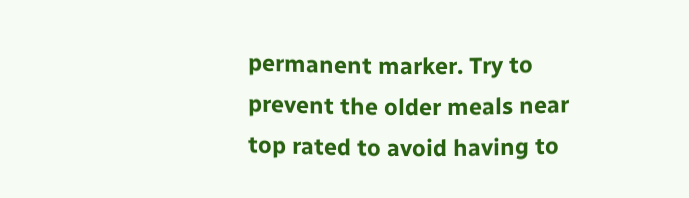permanent marker. Try to prevent the older meals near top rated to avoid having to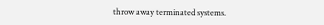throw away terminated systems.